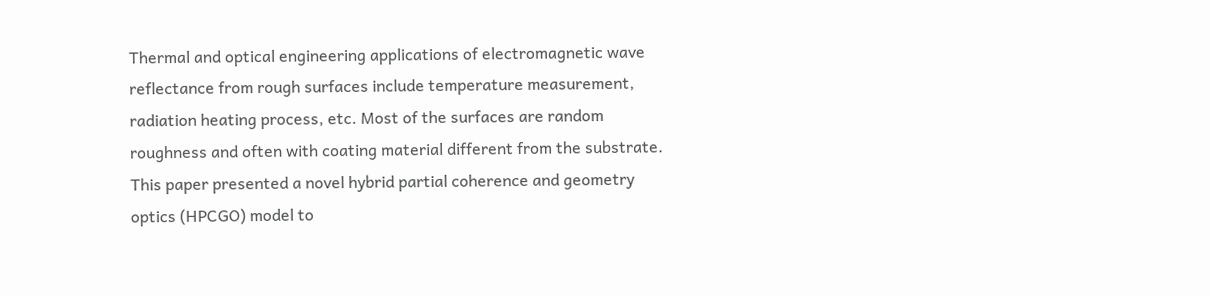Thermal and optical engineering applications of electromagnetic wave reflectance from rough surfaces include temperature measurement, radiation heating process, etc. Most of the surfaces are random roughness and often with coating material different from the substrate. This paper presented a novel hybrid partial coherence and geometry optics (HPCGO) model to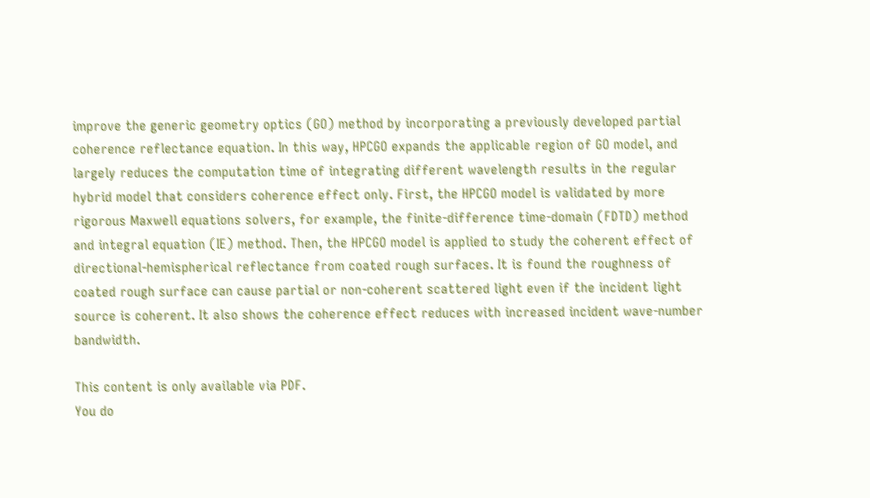improve the generic geometry optics (GO) method by incorporating a previously developed partial coherence reflectance equation. In this way, HPCGO expands the applicable region of GO model, and largely reduces the computation time of integrating different wavelength results in the regular hybrid model that considers coherence effect only. First, the HPCGO model is validated by more rigorous Maxwell equations solvers, for example, the finite-difference time-domain (FDTD) method and integral equation (IE) method. Then, the HPCGO model is applied to study the coherent effect of directional-hemispherical reflectance from coated rough surfaces. It is found the roughness of coated rough surface can cause partial or non-coherent scattered light even if the incident light source is coherent. It also shows the coherence effect reduces with increased incident wave-number bandwidth.

This content is only available via PDF.
You do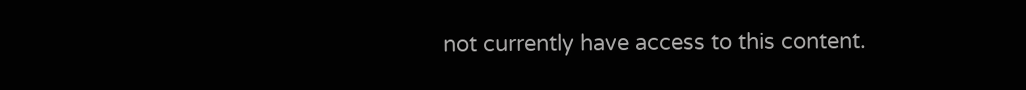not currently have access to this content.